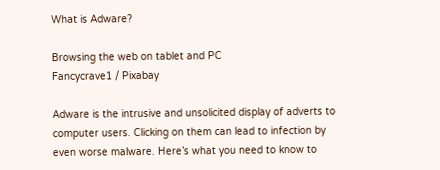What is Adware?

Browsing the web on tablet and PC
Fancycrave1 / Pixabay

Adware is the intrusive and unsolicited display of adverts to computer users. Clicking on them can lead to infection by even worse malware. Here’s what you need to know to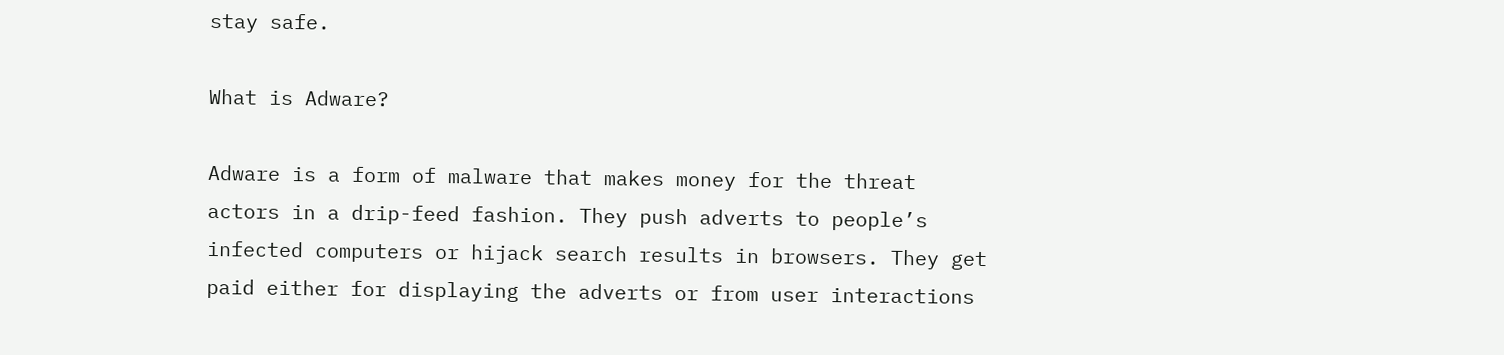stay safe.

What is Adware?

Adware is a form of malware that makes money for the threat actors in a drip-feed fashion. They push adverts to people’s infected computers or hijack search results in browsers. They get paid either for displaying the adverts or from user interactions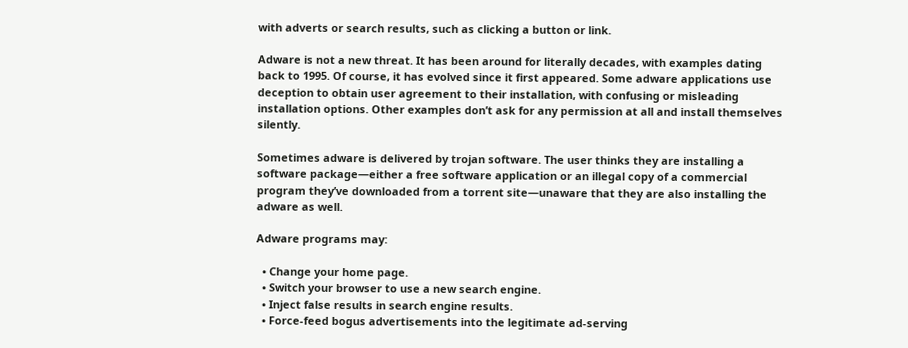with adverts or search results, such as clicking a button or link.

Adware is not a new threat. It has been around for literally decades, with examples dating back to 1995. Of course, it has evolved since it first appeared. Some adware applications use deception to obtain user agreement to their installation, with confusing or misleading installation options. Other examples don’t ask for any permission at all and install themselves silently.

Sometimes adware is delivered by trojan software. The user thinks they are installing a software package—either a free software application or an illegal copy of a commercial program they’ve downloaded from a torrent site—unaware that they are also installing the adware as well.

Adware programs may:

  • Change your home page.
  • Switch your browser to use a new search engine.
  • Inject false results in search engine results.
  • Force-feed bogus advertisements into the legitimate ad-serving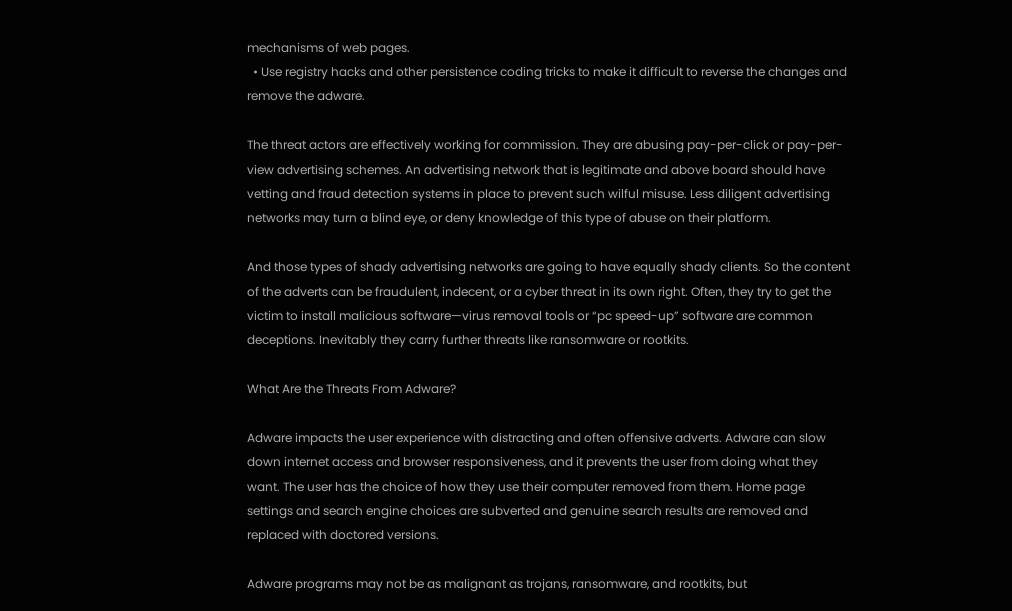mechanisms of web pages.
  • Use registry hacks and other persistence coding tricks to make it difficult to reverse the changes and remove the adware.

The threat actors are effectively working for commission. They are abusing pay-per-click or pay-per-view advertising schemes. An advertising network that is legitimate and above board should have vetting and fraud detection systems in place to prevent such wilful misuse. Less diligent advertising networks may turn a blind eye, or deny knowledge of this type of abuse on their platform.

And those types of shady advertising networks are going to have equally shady clients. So the content of the adverts can be fraudulent, indecent, or a cyber threat in its own right. Often, they try to get the victim to install malicious software—virus removal tools or “pc speed-up” software are common deceptions. Inevitably they carry further threats like ransomware or rootkits.

What Are the Threats From Adware?

Adware impacts the user experience with distracting and often offensive adverts. Adware can slow down internet access and browser responsiveness, and it prevents the user from doing what they want. The user has the choice of how they use their computer removed from them. Home page settings and search engine choices are subverted and genuine search results are removed and replaced with doctored versions.

Adware programs may not be as malignant as trojans, ransomware, and rootkits, but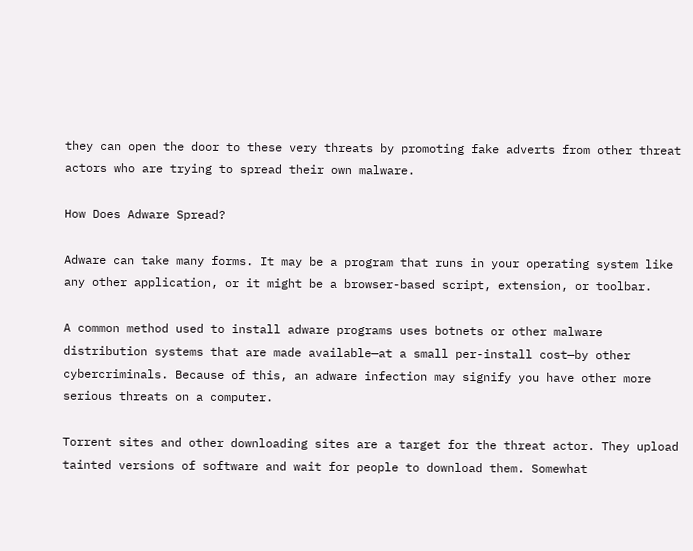they can open the door to these very threats by promoting fake adverts from other threat actors who are trying to spread their own malware.

How Does Adware Spread?

Adware can take many forms. It may be a program that runs in your operating system like any other application, or it might be a browser-based script, extension, or toolbar.

A common method used to install adware programs uses botnets or other malware distribution systems that are made available—at a small per-install cost—by other cybercriminals. Because of this, an adware infection may signify you have other more serious threats on a computer.

Torrent sites and other downloading sites are a target for the threat actor. They upload tainted versions of software and wait for people to download them. Somewhat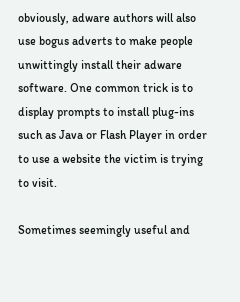obviously, adware authors will also use bogus adverts to make people unwittingly install their adware software. One common trick is to display prompts to install plug-ins such as Java or Flash Player in order to use a website the victim is trying to visit.

Sometimes seemingly useful and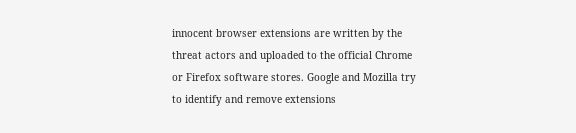innocent browser extensions are written by the threat actors and uploaded to the official Chrome or Firefox software stores. Google and Mozilla try to identify and remove extensions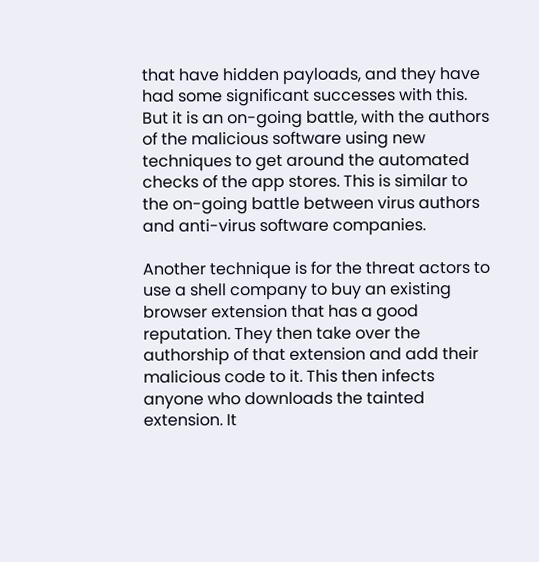that have hidden payloads, and they have had some significant successes with this. But it is an on-going battle, with the authors of the malicious software using new techniques to get around the automated checks of the app stores. This is similar to the on-going battle between virus authors and anti-virus software companies.

Another technique is for the threat actors to use a shell company to buy an existing browser extension that has a good reputation. They then take over the authorship of that extension and add their malicious code to it. This then infects anyone who downloads the tainted extension. It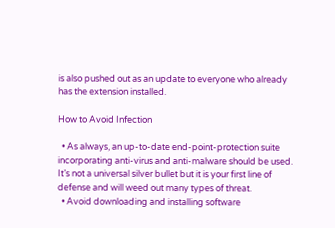is also pushed out as an update to everyone who already has the extension installed.

How to Avoid Infection

  • As always, an up-to-date end-point-protection suite incorporating anti-virus and anti-malware should be used. It’s not a universal silver bullet but it is your first line of defense and will weed out many types of threat.
  • Avoid downloading and installing software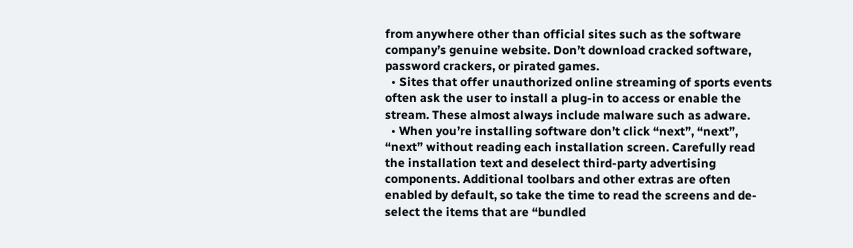from anywhere other than official sites such as the software company’s genuine website. Don’t download cracked software, password crackers, or pirated games.
  • Sites that offer unauthorized online streaming of sports events often ask the user to install a plug-in to access or enable the stream. These almost always include malware such as adware.
  • When you’re installing software don’t click “next”, “next”, “next” without reading each installation screen. Carefully read the installation text and deselect third-party advertising components. Additional toolbars and other extras are often enabled by default, so take the time to read the screens and de-select the items that are “bundled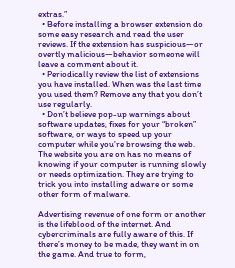extras.”
  • Before installing a browser extension do some easy research and read the user reviews. If the extension has suspicious—or overtly malicious—behavior someone will leave a comment about it.
  • Periodically review the list of extensions you have installed. When was the last time you used them? Remove any that you don’t use regularly.
  • Don’t believe pop-up warnings about software updates, fixes for your “broken” software, or ways to speed up your computer while you’re browsing the web. The website you are on has no means of knowing if your computer is running slowly or needs optimization. They are trying to trick you into installing adware or some other form of malware.

Advertising revenue of one form or another is the lifeblood of the internet. And cybercriminals are fully aware of this. If there’s money to be made, they want in on the game. And true to form,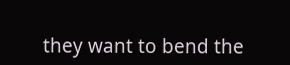they want to bend the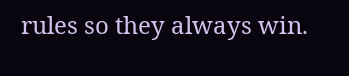rules so they always win.